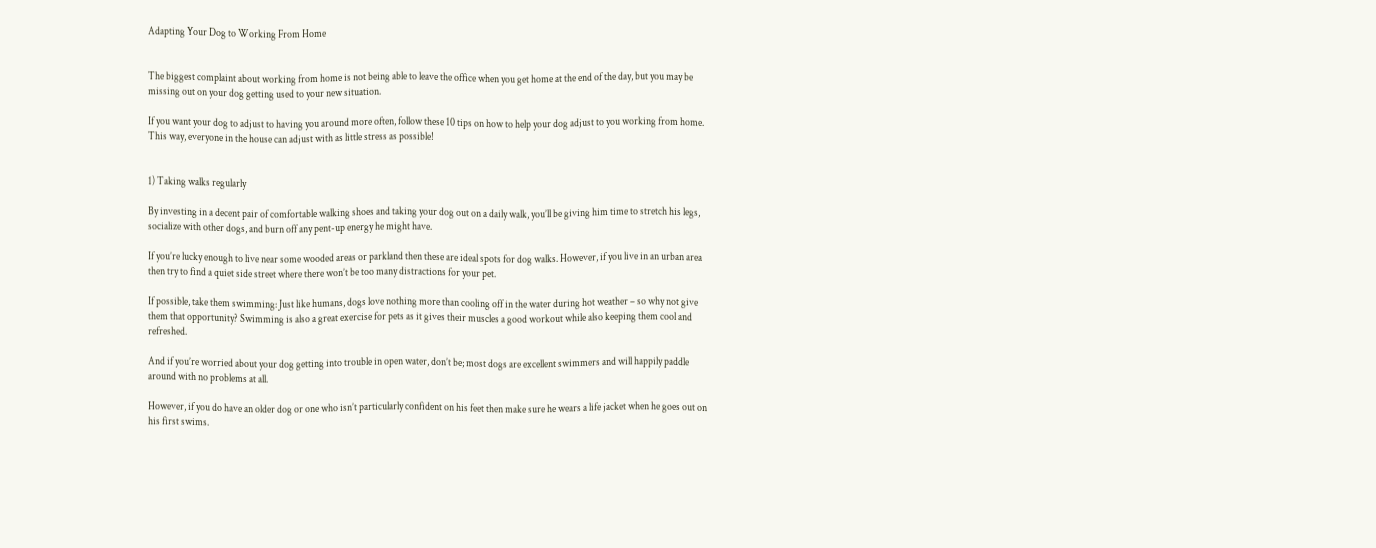Adapting Your Dog to Working From Home


The biggest complaint about working from home is not being able to leave the office when you get home at the end of the day, but you may be missing out on your dog getting used to your new situation.

If you want your dog to adjust to having you around more often, follow these 10 tips on how to help your dog adjust to you working from home. This way, everyone in the house can adjust with as little stress as possible!


1) Taking walks regularly

By investing in a decent pair of comfortable walking shoes and taking your dog out on a daily walk, you’ll be giving him time to stretch his legs, socialize with other dogs, and burn off any pent-up energy he might have.

If you’re lucky enough to live near some wooded areas or parkland then these are ideal spots for dog walks. However, if you live in an urban area then try to find a quiet side street where there won’t be too many distractions for your pet.

If possible, take them swimming: Just like humans, dogs love nothing more than cooling off in the water during hot weather – so why not give them that opportunity? Swimming is also a great exercise for pets as it gives their muscles a good workout while also keeping them cool and refreshed.

And if you’re worried about your dog getting into trouble in open water, don’t be; most dogs are excellent swimmers and will happily paddle around with no problems at all.

However, if you do have an older dog or one who isn’t particularly confident on his feet then make sure he wears a life jacket when he goes out on his first swims.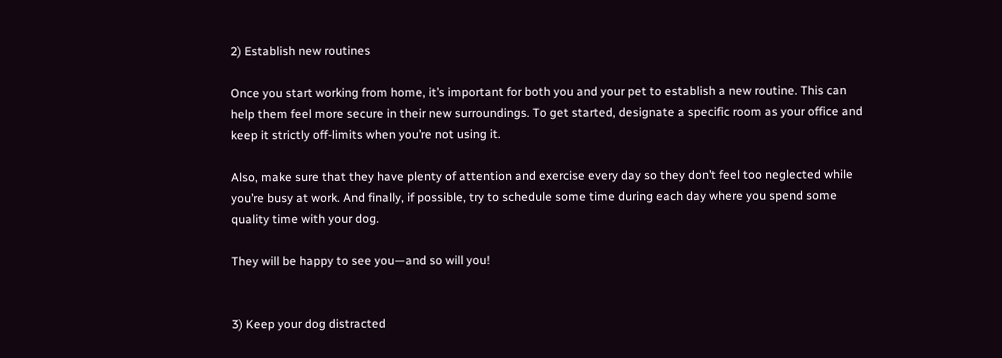2) Establish new routines

Once you start working from home, it’s important for both you and your pet to establish a new routine. This can help them feel more secure in their new surroundings. To get started, designate a specific room as your office and keep it strictly off-limits when you’re not using it.

Also, make sure that they have plenty of attention and exercise every day so they don’t feel too neglected while you’re busy at work. And finally, if possible, try to schedule some time during each day where you spend some quality time with your dog.

They will be happy to see you—and so will you!


3) Keep your dog distracted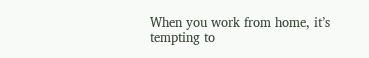When you work from home, it’s tempting to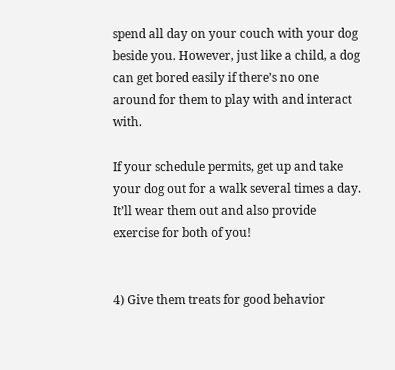spend all day on your couch with your dog beside you. However, just like a child, a dog can get bored easily if there’s no one around for them to play with and interact with.

If your schedule permits, get up and take your dog out for a walk several times a day. It’ll wear them out and also provide exercise for both of you!


4) Give them treats for good behavior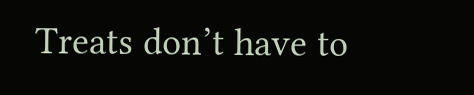Treats don’t have to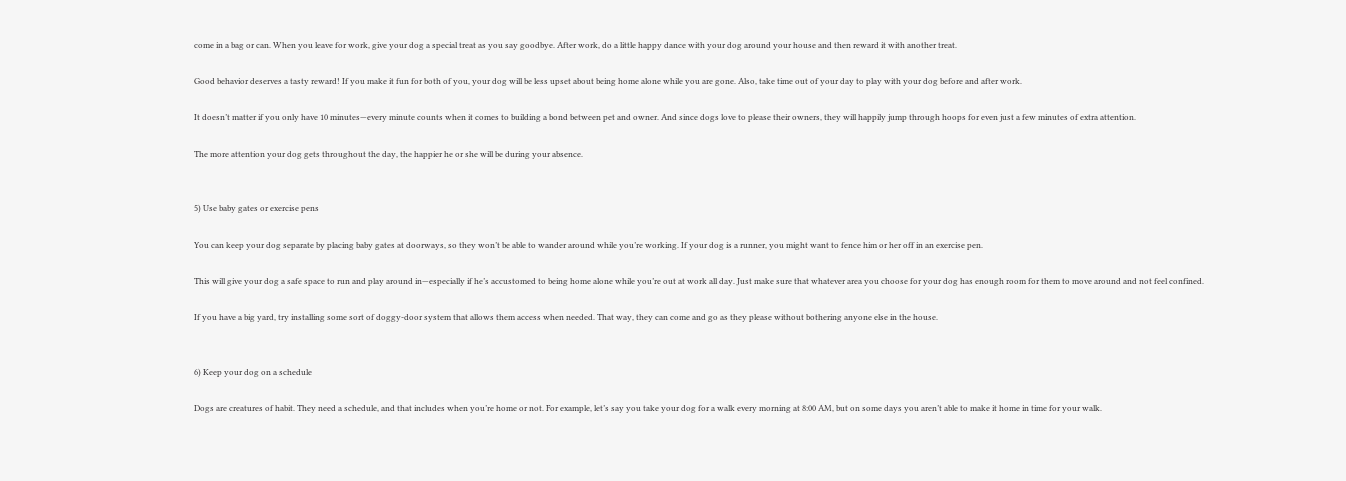come in a bag or can. When you leave for work, give your dog a special treat as you say goodbye. After work, do a little happy dance with your dog around your house and then reward it with another treat.

Good behavior deserves a tasty reward! If you make it fun for both of you, your dog will be less upset about being home alone while you are gone. Also, take time out of your day to play with your dog before and after work.

It doesn’t matter if you only have 10 minutes—every minute counts when it comes to building a bond between pet and owner. And since dogs love to please their owners, they will happily jump through hoops for even just a few minutes of extra attention.

The more attention your dog gets throughout the day, the happier he or she will be during your absence.


5) Use baby gates or exercise pens

You can keep your dog separate by placing baby gates at doorways, so they won’t be able to wander around while you’re working. If your dog is a runner, you might want to fence him or her off in an exercise pen.

This will give your dog a safe space to run and play around in—especially if he’s accustomed to being home alone while you’re out at work all day. Just make sure that whatever area you choose for your dog has enough room for them to move around and not feel confined.

If you have a big yard, try installing some sort of doggy-door system that allows them access when needed. That way, they can come and go as they please without bothering anyone else in the house.


6) Keep your dog on a schedule

Dogs are creatures of habit. They need a schedule, and that includes when you’re home or not. For example, let’s say you take your dog for a walk every morning at 8:00 AM, but on some days you aren’t able to make it home in time for your walk.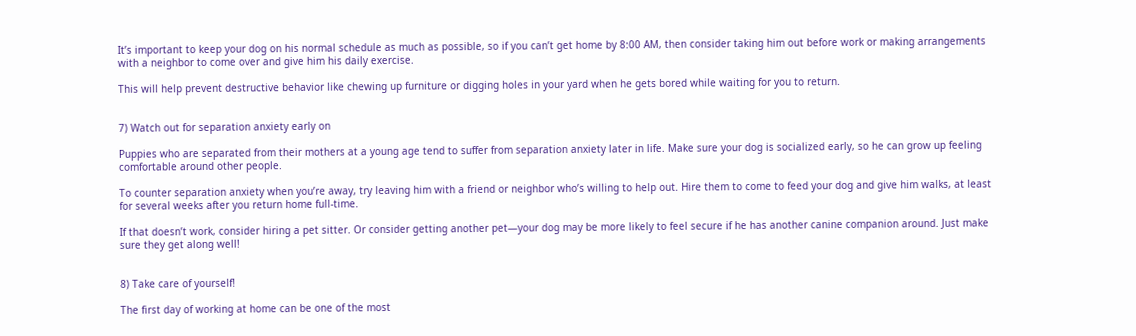It’s important to keep your dog on his normal schedule as much as possible, so if you can’t get home by 8:00 AM, then consider taking him out before work or making arrangements with a neighbor to come over and give him his daily exercise.

This will help prevent destructive behavior like chewing up furniture or digging holes in your yard when he gets bored while waiting for you to return.


7) Watch out for separation anxiety early on

Puppies who are separated from their mothers at a young age tend to suffer from separation anxiety later in life. Make sure your dog is socialized early, so he can grow up feeling comfortable around other people.

To counter separation anxiety when you’re away, try leaving him with a friend or neighbor who’s willing to help out. Hire them to come to feed your dog and give him walks, at least for several weeks after you return home full-time.

If that doesn’t work, consider hiring a pet sitter. Or consider getting another pet—your dog may be more likely to feel secure if he has another canine companion around. Just make sure they get along well!


8) Take care of yourself!

The first day of working at home can be one of the most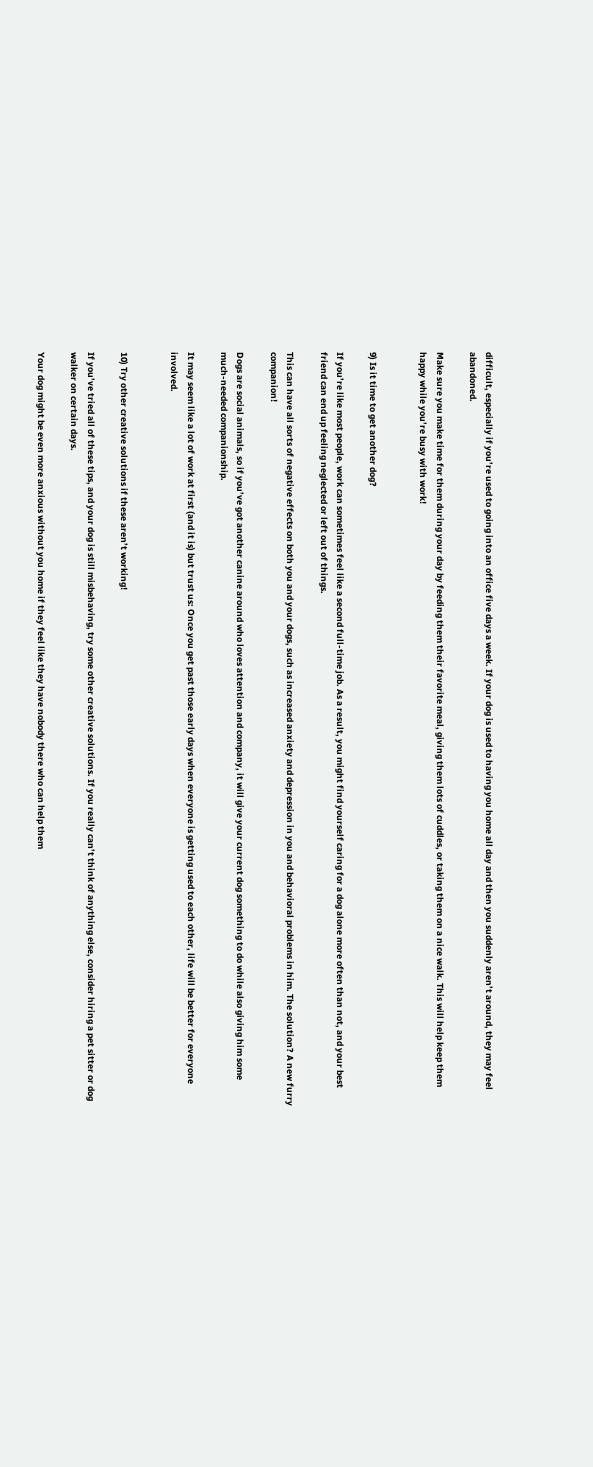difficult, especially if you’re used to going into an office five days a week. If your dog is used to having you home all day and then you suddenly aren’t around, they may feel abandoned.

Make sure you make time for them during your day by feeding them their favorite meal, giving them lots of cuddles, or taking them on a nice walk. This will help keep them happy while you’re busy with work!


9) Is it time to get another dog?

If you’re like most people, work can sometimes feel like a second full-time job. As a result, you might find yourself caring for a dog alone more often than not, and your best friend can end up feeling neglected or left out of things.

This can have all sorts of negative effects on both you and your dogs, such as increased anxiety and depression in you and behavioral problems in him. The solution? A new furry companion!

Dogs are social animals, so if you’ve got another canine around who loves attention and company, it will give your current dog something to do while also giving him some much-needed companionship.

It may seem like a lot of work at first (and it is) but trust us: Once you get past those early days when everyone is getting used to each other, life will be better for everyone involved.


10) Try other creative solutions if these aren’t working!

If you’ve tried all of these tips, and your dog is still misbehaving, try some other creative solutions. If you really can’t think of anything else, consider hiring a pet sitter or dog walker on certain days.

Your dog might be even more anxious without you home if they feel like they have nobody there who can help them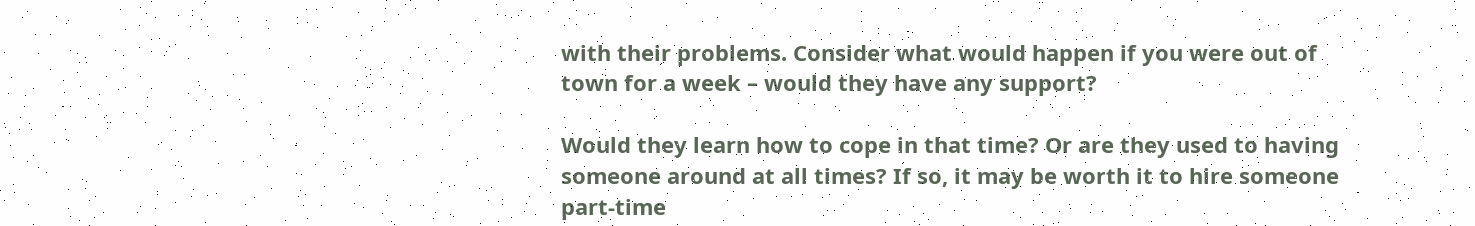with their problems. Consider what would happen if you were out of town for a week – would they have any support?

Would they learn how to cope in that time? Or are they used to having someone around at all times? If so, it may be worth it to hire someone part-time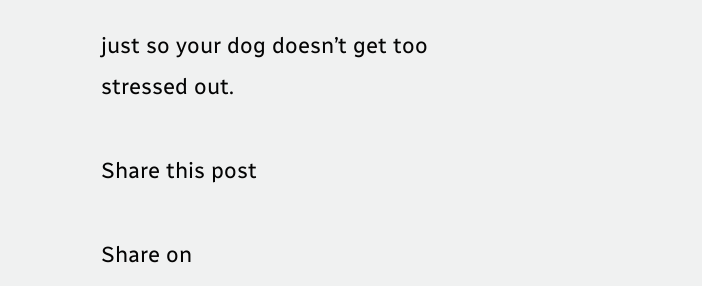just so your dog doesn’t get too stressed out.

Share this post

Share on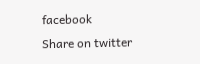facebook
Share on twitter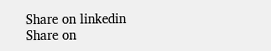Share on linkedin
Share on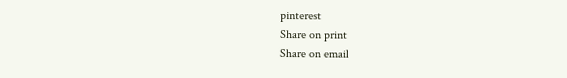pinterest
Share on print
Share on email